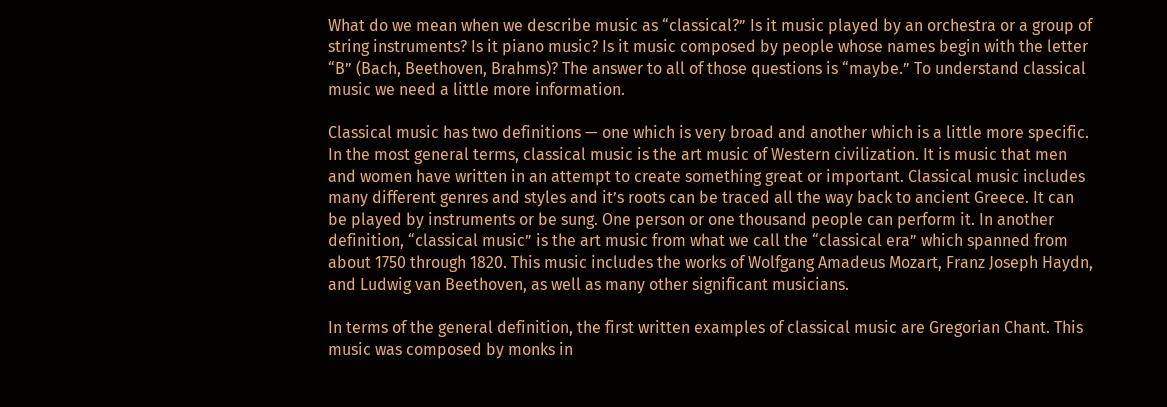What do we mean when we describe music as “classical?” Is it music played by an orchestra or a group of string instruments? Is it piano music? Is it music composed by people whose names begin with the letter “B” (Bach, Beethoven, Brahms)? The answer to all of those questions is “maybe.” To understand classical music we need a little more information.

Classical music has two definitions — one which is very broad and another which is a little more specific. In the most general terms, classical music is the art music of Western civilization. It is music that men and women have written in an attempt to create something great or important. Classical music includes many different genres and styles and it’s roots can be traced all the way back to ancient Greece. It can be played by instruments or be sung. One person or one thousand people can perform it. In another definition, “classical music” is the art music from what we call the “classical era” which spanned from about 1750 through 1820. This music includes the works of Wolfgang Amadeus Mozart, Franz Joseph Haydn, and Ludwig van Beethoven, as well as many other significant musicians.

In terms of the general definition, the first written examples of classical music are Gregorian Chant. This music was composed by monks in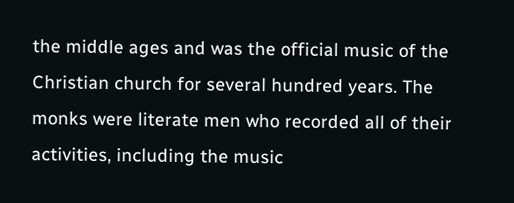the middle ages and was the official music of the Christian church for several hundred years. The monks were literate men who recorded all of their activities, including the music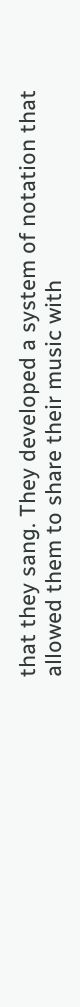that they sang. They developed a system of notation that allowed them to share their music with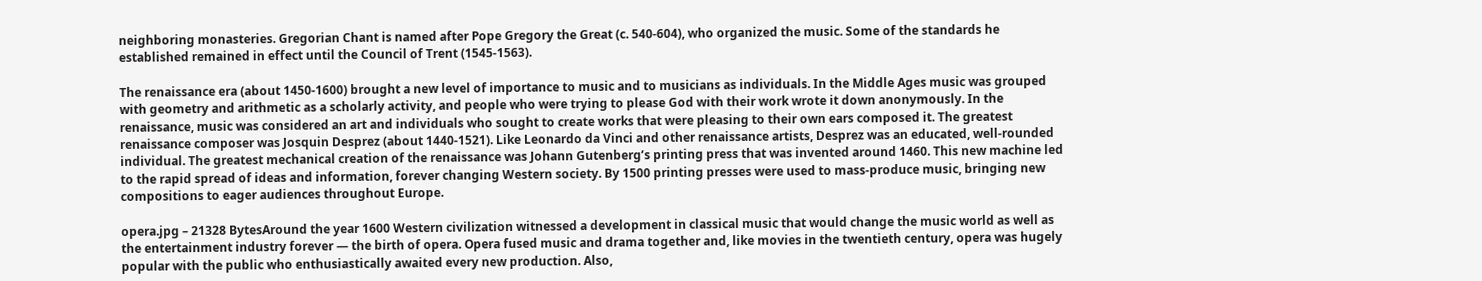neighboring monasteries. Gregorian Chant is named after Pope Gregory the Great (c. 540-604), who organized the music. Some of the standards he established remained in effect until the Council of Trent (1545-1563).

The renaissance era (about 1450-1600) brought a new level of importance to music and to musicians as individuals. In the Middle Ages music was grouped with geometry and arithmetic as a scholarly activity, and people who were trying to please God with their work wrote it down anonymously. In the renaissance, music was considered an art and individuals who sought to create works that were pleasing to their own ears composed it. The greatest renaissance composer was Josquin Desprez (about 1440-1521). Like Leonardo da Vinci and other renaissance artists, Desprez was an educated, well-rounded individual. The greatest mechanical creation of the renaissance was Johann Gutenberg’s printing press that was invented around 1460. This new machine led to the rapid spread of ideas and information, forever changing Western society. By 1500 printing presses were used to mass-produce music, bringing new compositions to eager audiences throughout Europe.

opera.jpg – 21328 BytesAround the year 1600 Western civilization witnessed a development in classical music that would change the music world as well as the entertainment industry forever — the birth of opera. Opera fused music and drama together and, like movies in the twentieth century, opera was hugely popular with the public who enthusiastically awaited every new production. Also,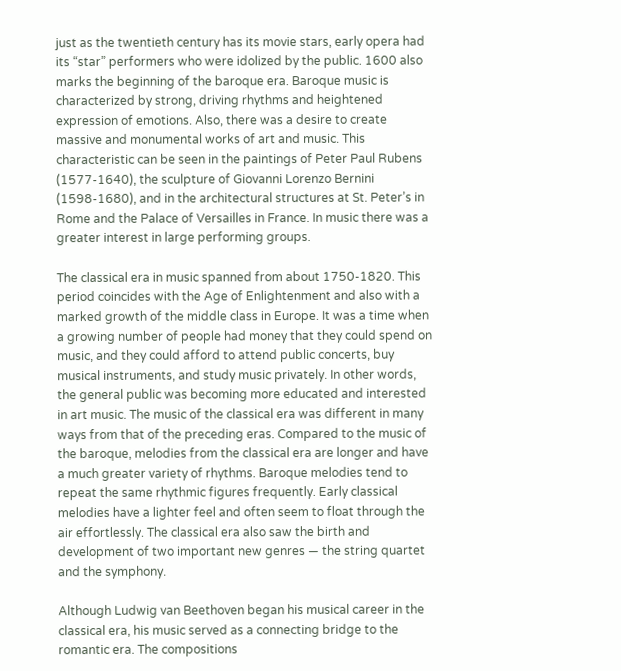just as the twentieth century has its movie stars, early opera had its “star” performers who were idolized by the public. 1600 also marks the beginning of the baroque era. Baroque music is characterized by strong, driving rhythms and heightened expression of emotions. Also, there was a desire to create massive and monumental works of art and music. This characteristic can be seen in the paintings of Peter Paul Rubens (1577-1640), the sculpture of Giovanni Lorenzo Bernini (1598-1680), and in the architectural structures at St. Peter’s in Rome and the Palace of Versailles in France. In music there was a greater interest in large performing groups.

The classical era in music spanned from about 1750-1820. This period coincides with the Age of Enlightenment and also with a marked growth of the middle class in Europe. It was a time when a growing number of people had money that they could spend on music, and they could afford to attend public concerts, buy musical instruments, and study music privately. In other words, the general public was becoming more educated and interested in art music. The music of the classical era was different in many ways from that of the preceding eras. Compared to the music of the baroque, melodies from the classical era are longer and have a much greater variety of rhythms. Baroque melodies tend to repeat the same rhythmic figures frequently. Early classical melodies have a lighter feel and often seem to float through the air effortlessly. The classical era also saw the birth and development of two important new genres — the string quartet and the symphony.

Although Ludwig van Beethoven began his musical career in the classical era, his music served as a connecting bridge to the romantic era. The compositions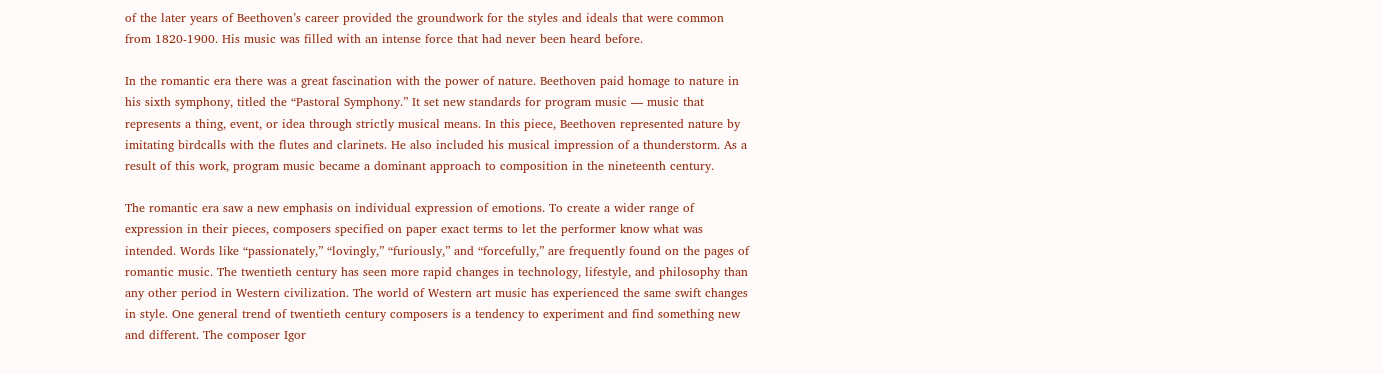of the later years of Beethoven’s career provided the groundwork for the styles and ideals that were common from 1820-1900. His music was filled with an intense force that had never been heard before.

In the romantic era there was a great fascination with the power of nature. Beethoven paid homage to nature in his sixth symphony, titled the “Pastoral Symphony.” It set new standards for program music — music that represents a thing, event, or idea through strictly musical means. In this piece, Beethoven represented nature by imitating birdcalls with the flutes and clarinets. He also included his musical impression of a thunderstorm. As a result of this work, program music became a dominant approach to composition in the nineteenth century.

The romantic era saw a new emphasis on individual expression of emotions. To create a wider range of expression in their pieces, composers specified on paper exact terms to let the performer know what was intended. Words like “passionately,” “lovingly,” “furiously,” and “forcefully,” are frequently found on the pages of romantic music. The twentieth century has seen more rapid changes in technology, lifestyle, and philosophy than any other period in Western civilization. The world of Western art music has experienced the same swift changes in style. One general trend of twentieth century composers is a tendency to experiment and find something new and different. The composer Igor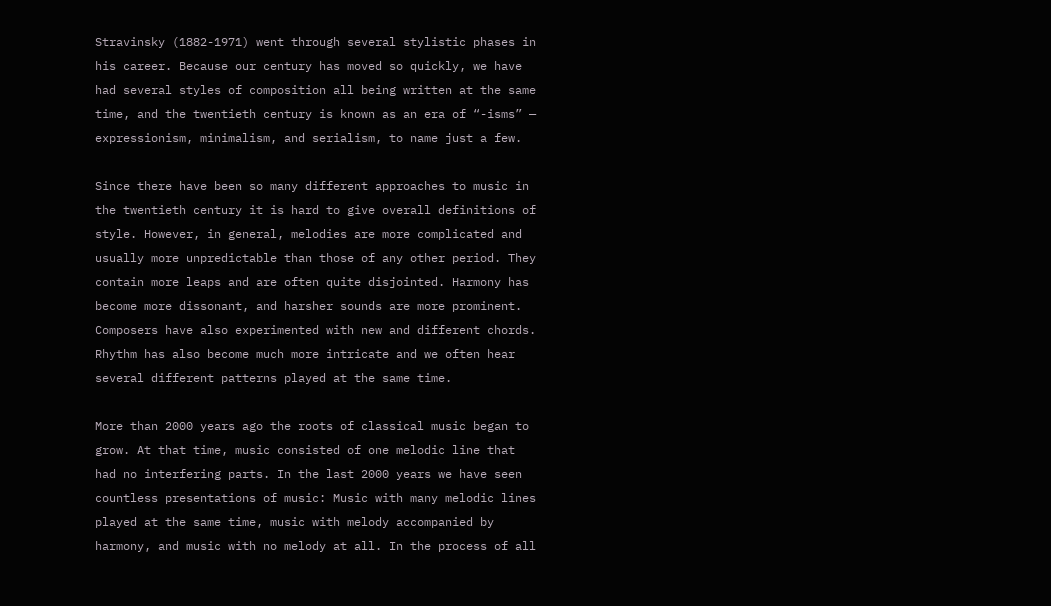Stravinsky (1882-1971) went through several stylistic phases in his career. Because our century has moved so quickly, we have had several styles of composition all being written at the same time, and the twentieth century is known as an era of “-isms” — expressionism, minimalism, and serialism, to name just a few.

Since there have been so many different approaches to music in the twentieth century it is hard to give overall definitions of style. However, in general, melodies are more complicated and usually more unpredictable than those of any other period. They contain more leaps and are often quite disjointed. Harmony has become more dissonant, and harsher sounds are more prominent. Composers have also experimented with new and different chords. Rhythm has also become much more intricate and we often hear several different patterns played at the same time.

More than 2000 years ago the roots of classical music began to grow. At that time, music consisted of one melodic line that had no interfering parts. In the last 2000 years we have seen countless presentations of music: Music with many melodic lines played at the same time, music with melody accompanied by harmony, and music with no melody at all. In the process of all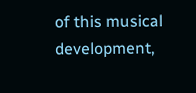of this musical development,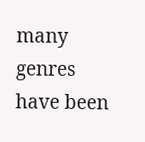many genres have been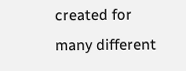created for many different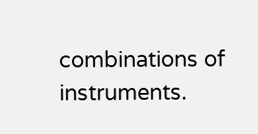combinations of instruments.